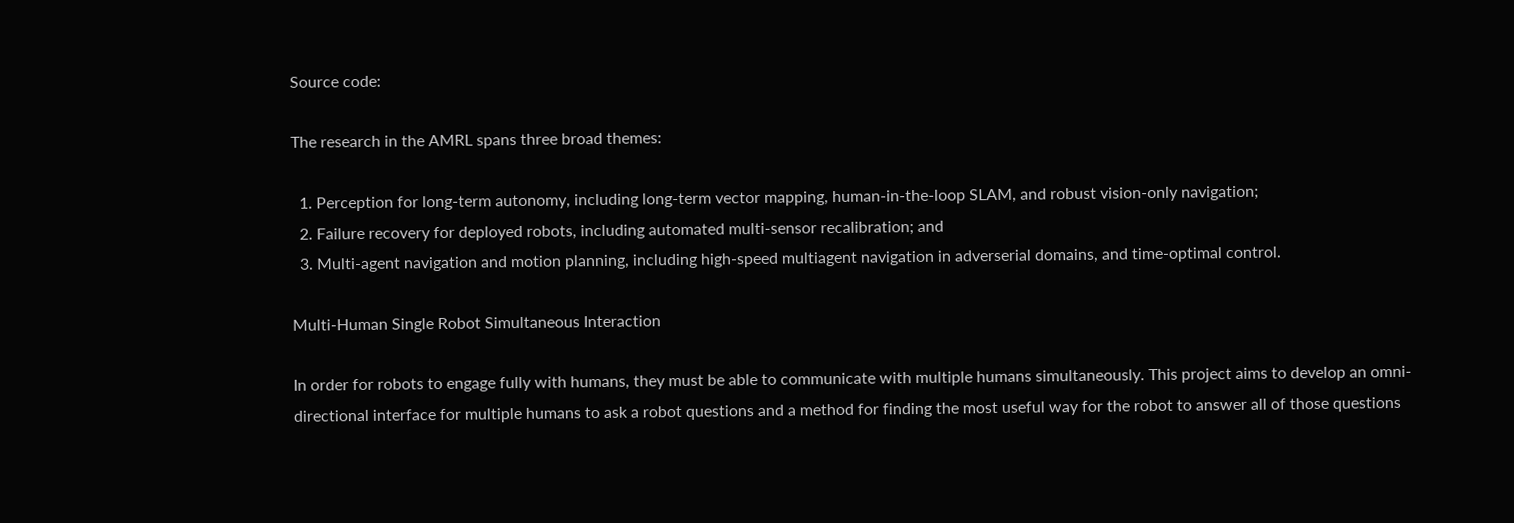Source code:

The research in the AMRL spans three broad themes:

  1. Perception for long-term autonomy, including long-term vector mapping, human-in-the-loop SLAM, and robust vision-only navigation;
  2. Failure recovery for deployed robots, including automated multi-sensor recalibration; and
  3. Multi-agent navigation and motion planning, including high-speed multiagent navigation in adverserial domains, and time-optimal control.

Multi-Human Single Robot Simultaneous Interaction

In order for robots to engage fully with humans, they must be able to communicate with multiple humans simultaneously. This project aims to develop an omni-directional interface for multiple humans to ask a robot questions and a method for finding the most useful way for the robot to answer all of those questions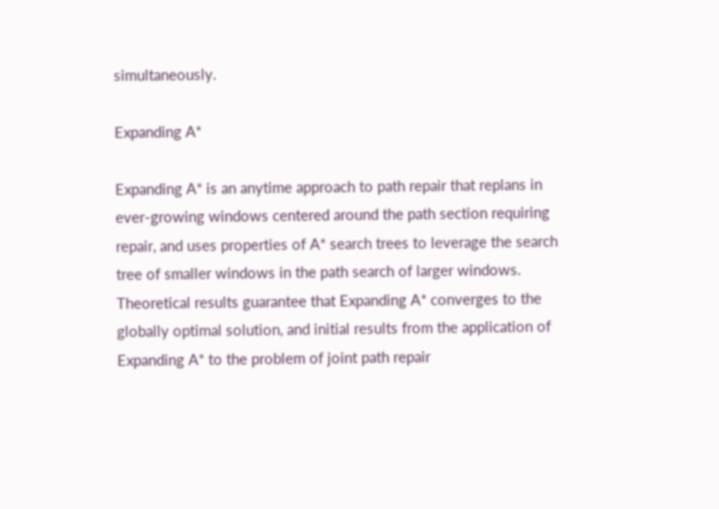simultaneously.

Expanding A*

Expanding A* is an anytime approach to path repair that replans in ever-growing windows centered around the path section requiring repair, and uses properties of A* search trees to leverage the search tree of smaller windows in the path search of larger windows. Theoretical results guarantee that Expanding A* converges to the globally optimal solution, and initial results from the application of Expanding A* to the problem of joint path repair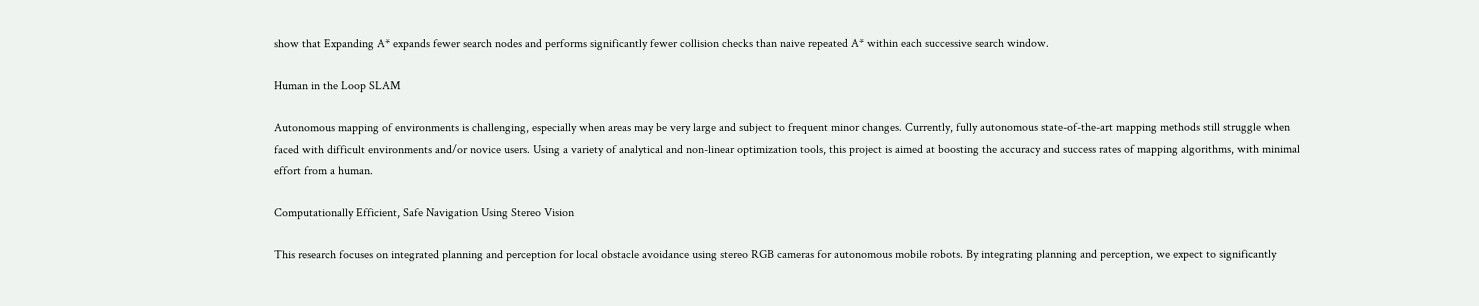show that Expanding A* expands fewer search nodes and performs significantly fewer collision checks than naive repeated A* within each successive search window.

Human in the Loop SLAM

Autonomous mapping of environments is challenging, especially when areas may be very large and subject to frequent minor changes. Currently, fully autonomous state-of-the-art mapping methods still struggle when faced with difficult environments and/or novice users. Using a variety of analytical and non-linear optimization tools, this project is aimed at boosting the accuracy and success rates of mapping algorithms, with minimal effort from a human.

Computationally Efficient, Safe Navigation Using Stereo Vision

This research focuses on integrated planning and perception for local obstacle avoidance using stereo RGB cameras for autonomous mobile robots. By integrating planning and perception, we expect to significantly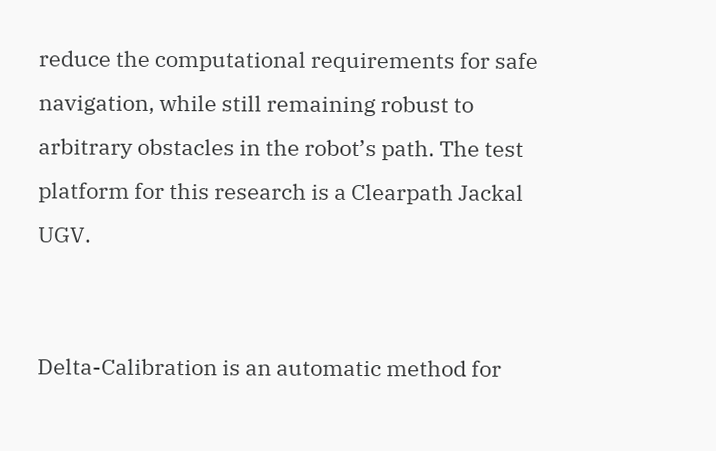reduce the computational requirements for safe navigation, while still remaining robust to arbitrary obstacles in the robot’s path. The test platform for this research is a Clearpath Jackal UGV.


Delta-Calibration is an automatic method for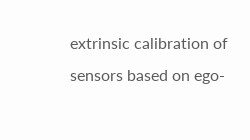extrinsic calibration of sensors based on ego-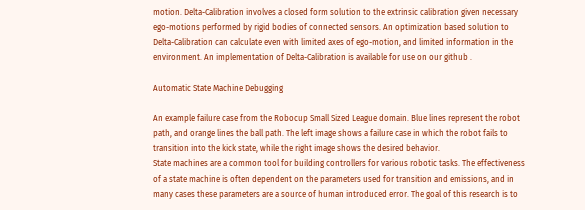motion. Delta-Calibration involves a closed form solution to the extrinsic calibration given necessary ego-motions performed by rigid bodies of connected sensors. An optimization based solution to Delta-Calibration can calculate even with limited axes of ego-motion, and limited information in the environment. An implementation of Delta-Calibration is available for use on our github .

Automatic State Machine Debugging

An example failure case from the Robocup Small Sized League domain. Blue lines represent the robot path, and orange lines the ball path. The left image shows a failure case in which the robot fails to transition into the kick state, while the right image shows the desired behavior.
State machines are a common tool for building controllers for various robotic tasks. The effectiveness of a state machine is often dependent on the parameters used for transition and emissions, and in many cases these parameters are a source of human introduced error. The goal of this research is to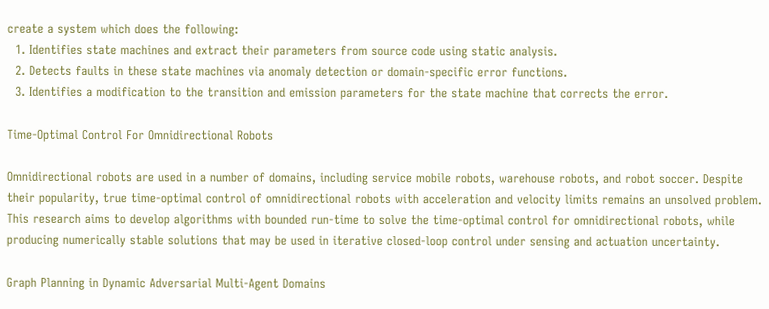create a system which does the following:
  1. Identifies state machines and extract their parameters from source code using static analysis.
  2. Detects faults in these state machines via anomaly detection or domain-specific error functions.
  3. Identifies a modification to the transition and emission parameters for the state machine that corrects the error.

Time-Optimal Control For Omnidirectional Robots

Omnidirectional robots are used in a number of domains, including service mobile robots, warehouse robots, and robot soccer. Despite their popularity, true time-optimal control of omnidirectional robots with acceleration and velocity limits remains an unsolved problem. This research aims to develop algorithms with bounded run-time to solve the time-optimal control for omnidirectional robots, while producing numerically stable solutions that may be used in iterative closed-loop control under sensing and actuation uncertainty.

Graph Planning in Dynamic Adversarial Multi-Agent Domains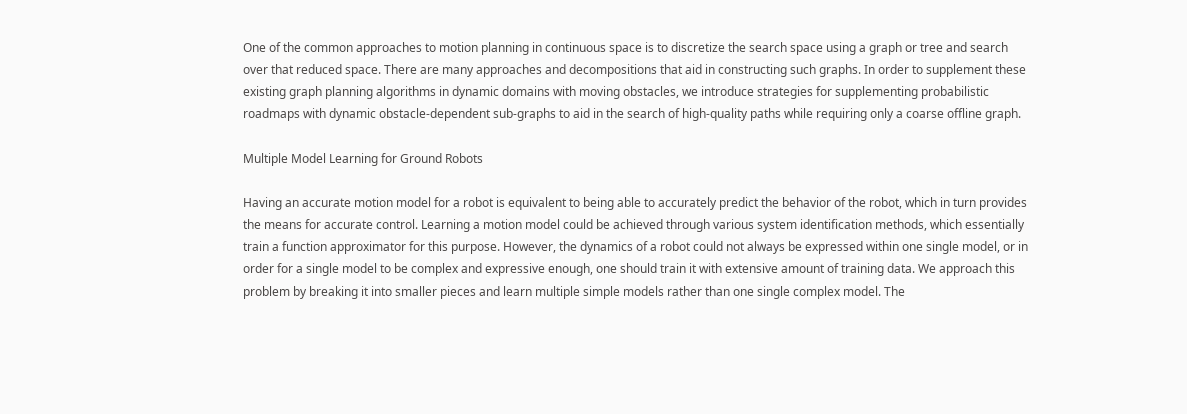One of the common approaches to motion planning in continuous space is to discretize the search space using a graph or tree and search over that reduced space. There are many approaches and decompositions that aid in constructing such graphs. In order to supplement these existing graph planning algorithms in dynamic domains with moving obstacles, we introduce strategies for supplementing probabilistic roadmaps with dynamic obstacle-dependent sub-graphs to aid in the search of high-quality paths while requiring only a coarse offline graph.

Multiple Model Learning for Ground Robots

Having an accurate motion model for a robot is equivalent to being able to accurately predict the behavior of the robot, which in turn provides the means for accurate control. Learning a motion model could be achieved through various system identification methods, which essentially train a function approximator for this purpose. However, the dynamics of a robot could not always be expressed within one single model, or in order for a single model to be complex and expressive enough, one should train it with extensive amount of training data. We approach this problem by breaking it into smaller pieces and learn multiple simple models rather than one single complex model. The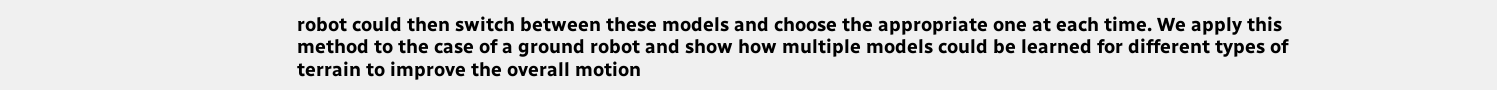robot could then switch between these models and choose the appropriate one at each time. We apply this method to the case of a ground robot and show how multiple models could be learned for different types of terrain to improve the overall motion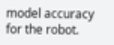model accuracy for the robot.